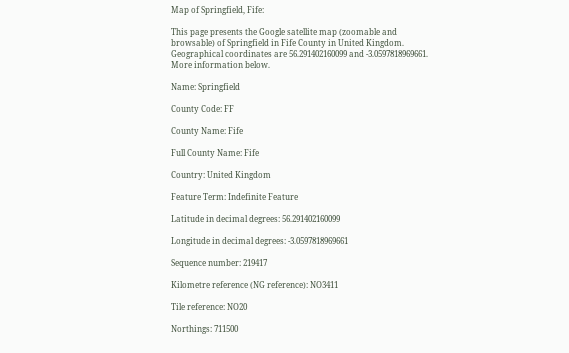Map of Springfield, Fife:

This page presents the Google satellite map (zoomable and browsable) of Springfield in Fife County in United Kingdom.
Geographical coordinates are 56.291402160099 and -3.0597818969661. More information below.

Name: Springfield

County Code: FF

County Name: Fife

Full County Name: Fife

Country: United Kingdom

Feature Term: Indefinite Feature

Latitude in decimal degrees: 56.291402160099

Longitude in decimal degrees: -3.0597818969661

Sequence number: 219417

Kilometre reference (NG reference): NO3411

Tile reference: NO20

Northings: 711500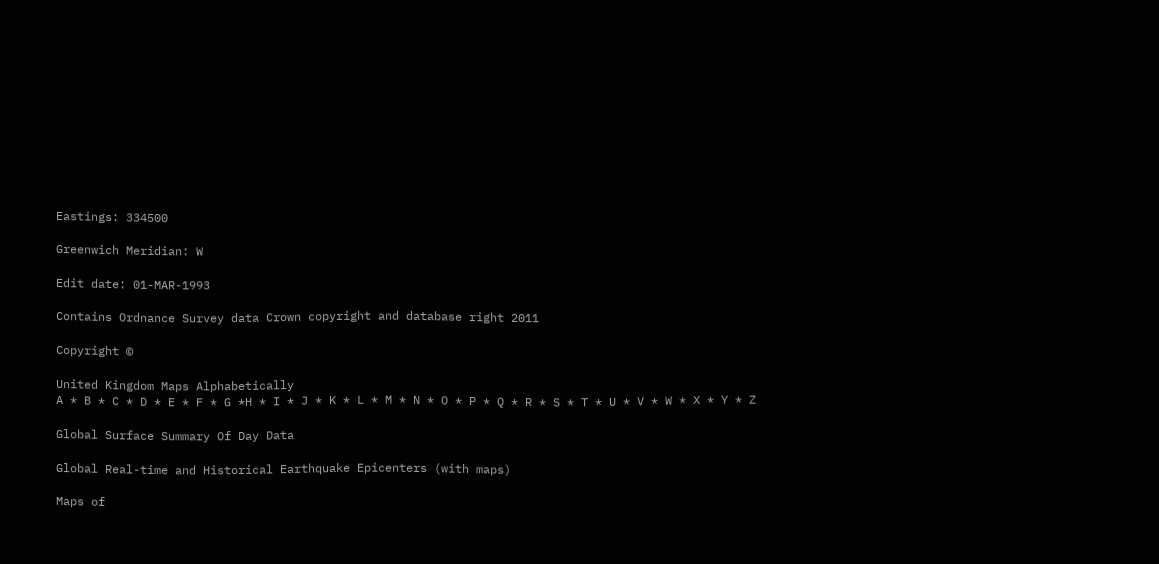Eastings: 334500

Greenwich Meridian: W

Edit date: 01-MAR-1993

Contains Ordnance Survey data Crown copyright and database right 2011

Copyright ©

United Kingdom Maps Alphabetically
A * B * C * D * E * F * G *H * I * J * K * L * M * N * O * P * Q * R * S * T * U * V * W * X * Y * Z

Global Surface Summary Of Day Data

Global Real-time and Historical Earthquake Epicenters (with maps)

Maps of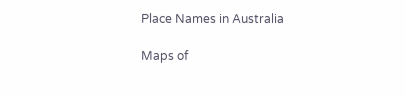Place Names in Australia

Maps of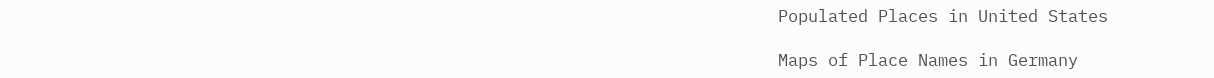Populated Places in United States

Maps of Place Names in Germany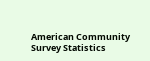American Community Survey Statistics